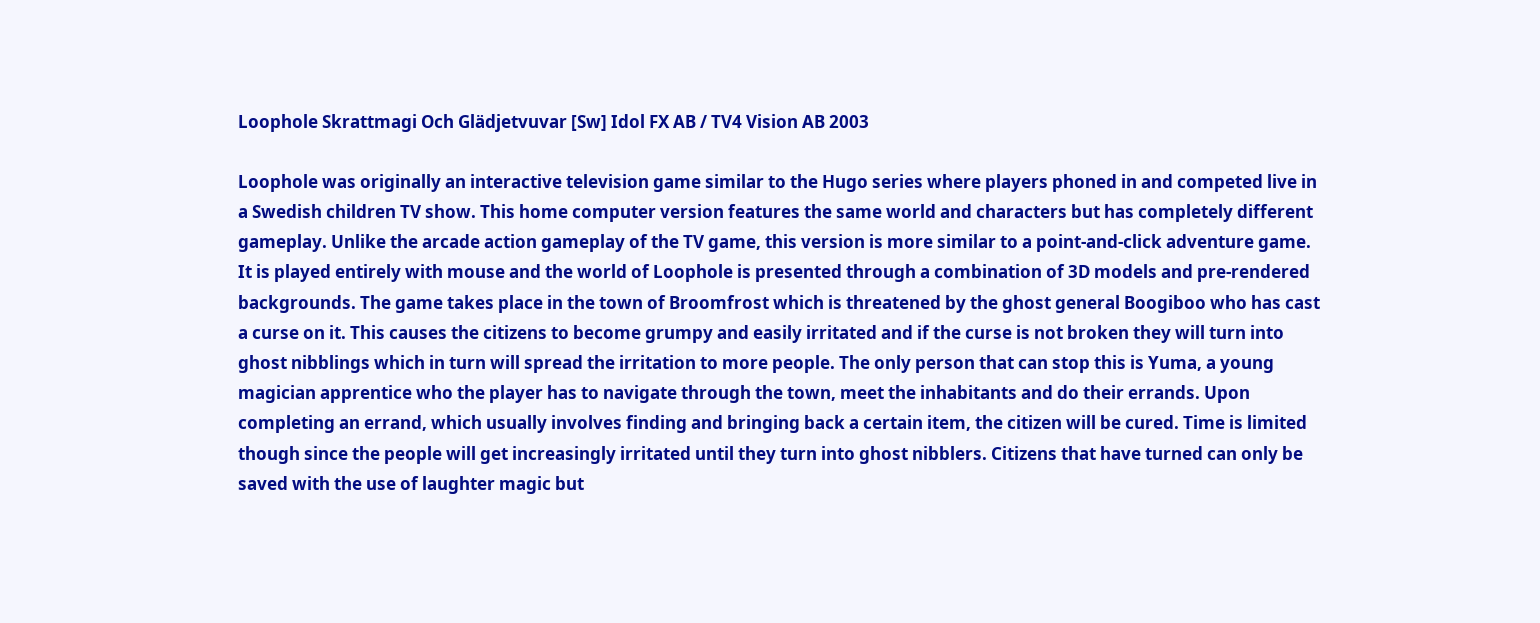Loophole Skrattmagi Och Glädjetvuvar [Sw] Idol FX AB / TV4 Vision AB 2003

Loophole was originally an interactive television game similar to the Hugo series where players phoned in and competed live in a Swedish children TV show. This home computer version features the same world and characters but has completely different gameplay. Unlike the arcade action gameplay of the TV game, this version is more similar to a point-and-click adventure game. It is played entirely with mouse and the world of Loophole is presented through a combination of 3D models and pre-rendered backgrounds. The game takes place in the town of Broomfrost which is threatened by the ghost general Boogiboo who has cast a curse on it. This causes the citizens to become grumpy and easily irritated and if the curse is not broken they will turn into ghost nibblings which in turn will spread the irritation to more people. The only person that can stop this is Yuma, a young magician apprentice who the player has to navigate through the town, meet the inhabitants and do their errands. Upon completing an errand, which usually involves finding and bringing back a certain item, the citizen will be cured. Time is limited though since the people will get increasingly irritated until they turn into ghost nibblers. Citizens that have turned can only be saved with the use of laughter magic but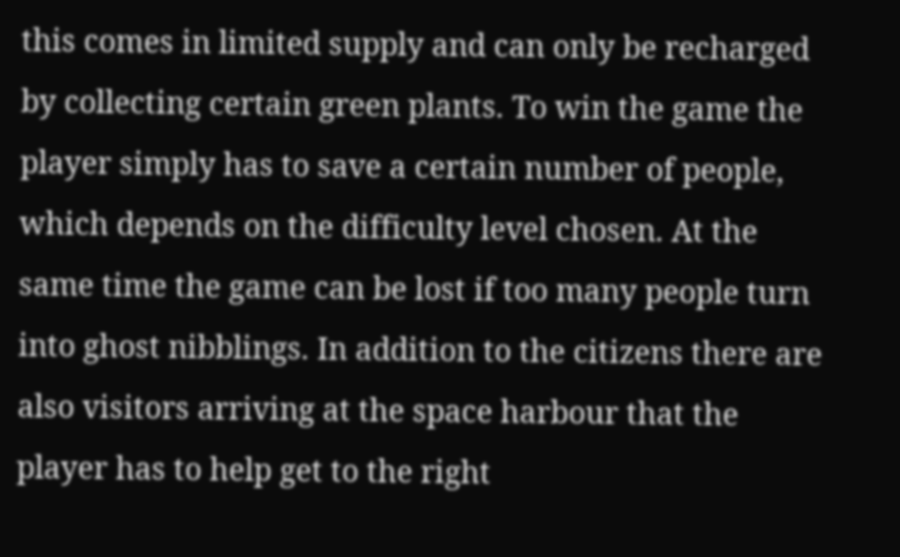this comes in limited supply and can only be recharged by collecting certain green plants. To win the game the player simply has to save a certain number of people, which depends on the difficulty level chosen. At the same time the game can be lost if too many people turn into ghost nibblings. In addition to the citizens there are also visitors arriving at the space harbour that the player has to help get to the right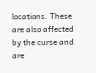locations. These are also affected by the curse and are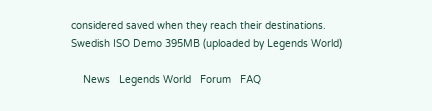considered saved when they reach their destinations.
Swedish ISO Demo 395MB (uploaded by Legends World)

    News   Legends World   Forum   FAQ